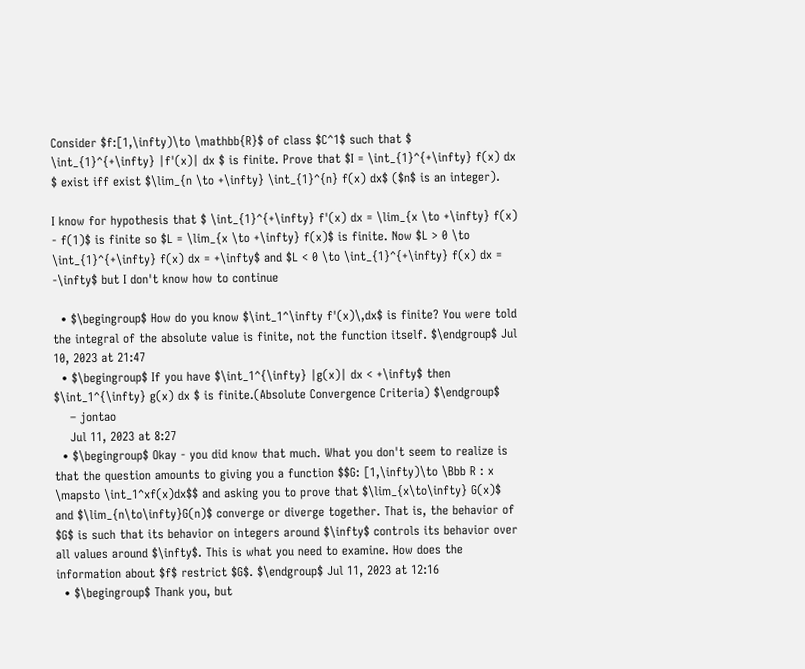Consider $f:[1,\infty)\to \mathbb{R}$ of class $C^1$ such that $ \int_{1}^{+\infty} |f'(x)| dx $ is finite. Prove that $I = \int_{1}^{+\infty} f(x) dx $ exist iff exist $\lim_{n \to +\infty} \int_{1}^{n} f(x) dx$ ($n$ is an integer).

I know for hypothesis that $ \int_{1}^{+\infty} f'(x) dx = \lim_{x \to +\infty} f(x) - f(1)$ is finite so $L = \lim_{x \to +\infty} f(x)$ is finite. Now $L > 0 \to \int_{1}^{+\infty} f(x) dx = +\infty$ and $L < 0 \to \int_{1}^{+\infty} f(x) dx = -\infty$ but I don't know how to continue

  • $\begingroup$ How do you know $\int_1^\infty f'(x)\,dx$ is finite? You were told the integral of the absolute value is finite, not the function itself. $\endgroup$ Jul 10, 2023 at 21:47
  • $\begingroup$ If you have $\int_1^{\infty} |g(x)| dx < +\infty$ then $\int_1^{\infty} g(x) dx $ is finite.(Absolute Convergence Criteria) $\endgroup$
    – jontao
    Jul 11, 2023 at 8:27
  • $\begingroup$ Okay - you did know that much. What you don't seem to realize is that the question amounts to giving you a function $$G: [1,\infty)\to \Bbb R : x \mapsto \int_1^xf(x)dx$$ and asking you to prove that $\lim_{x\to\infty} G(x)$ and $\lim_{n\to\infty}G(n)$ converge or diverge together. That is, the behavior of $G$ is such that its behavior on integers around $\infty$ controls its behavior over all values around $\infty$. This is what you need to examine. How does the information about $f$ restrict $G$. $\endgroup$ Jul 11, 2023 at 12:16
  • $\begingroup$ Thank you, but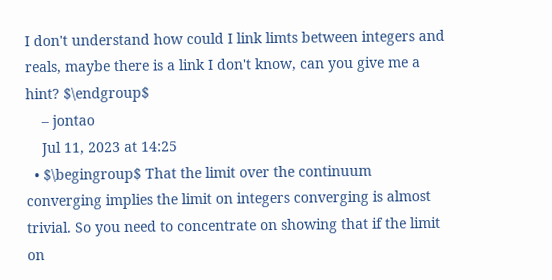I don't understand how could I link limts between integers and reals, maybe there is a link I don't know, can you give me a hint? $\endgroup$
    – jontao
    Jul 11, 2023 at 14:25
  • $\begingroup$ That the limit over the continuum converging implies the limit on integers converging is almost trivial. So you need to concentrate on showing that if the limit on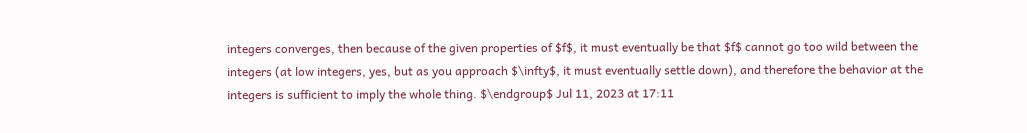integers converges, then because of the given properties of $f$, it must eventually be that $f$ cannot go too wild between the integers (at low integers, yes, but as you approach $\infty$, it must eventually settle down), and therefore the behavior at the integers is sufficient to imply the whole thing. $\endgroup$ Jul 11, 2023 at 17:11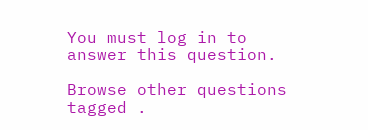You must log in to answer this question.

Browse other questions tagged .